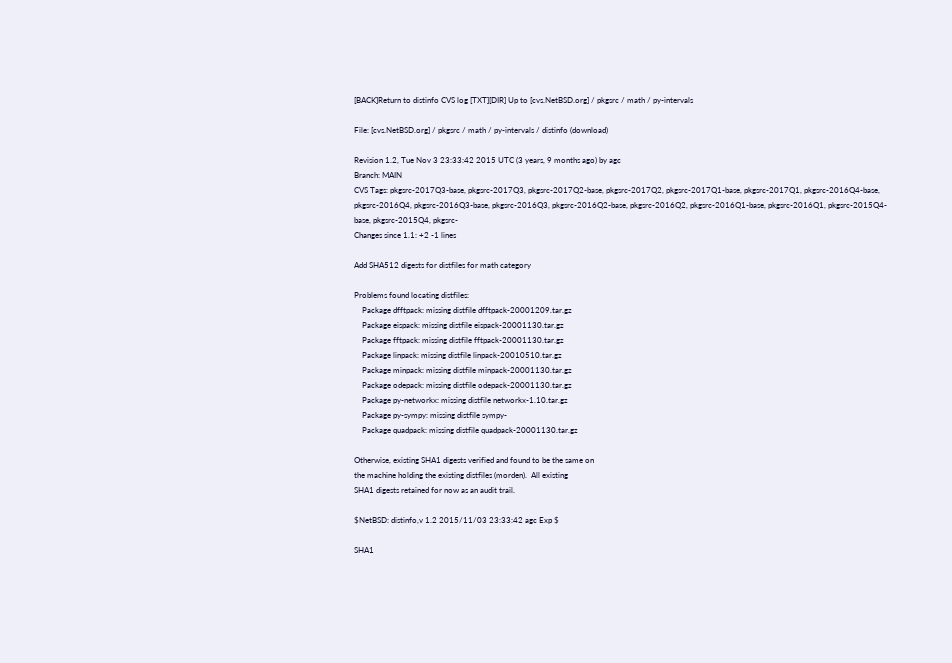[BACK]Return to distinfo CVS log [TXT][DIR] Up to [cvs.NetBSD.org] / pkgsrc / math / py-intervals

File: [cvs.NetBSD.org] / pkgsrc / math / py-intervals / distinfo (download)

Revision 1.2, Tue Nov 3 23:33:42 2015 UTC (3 years, 9 months ago) by agc
Branch: MAIN
CVS Tags: pkgsrc-2017Q3-base, pkgsrc-2017Q3, pkgsrc-2017Q2-base, pkgsrc-2017Q2, pkgsrc-2017Q1-base, pkgsrc-2017Q1, pkgsrc-2016Q4-base, pkgsrc-2016Q4, pkgsrc-2016Q3-base, pkgsrc-2016Q3, pkgsrc-2016Q2-base, pkgsrc-2016Q2, pkgsrc-2016Q1-base, pkgsrc-2016Q1, pkgsrc-2015Q4-base, pkgsrc-2015Q4, pkgsrc-
Changes since 1.1: +2 -1 lines

Add SHA512 digests for distfiles for math category

Problems found locating distfiles:
    Package dfftpack: missing distfile dfftpack-20001209.tar.gz
    Package eispack: missing distfile eispack-20001130.tar.gz
    Package fftpack: missing distfile fftpack-20001130.tar.gz
    Package linpack: missing distfile linpack-20010510.tar.gz
    Package minpack: missing distfile minpack-20001130.tar.gz
    Package odepack: missing distfile odepack-20001130.tar.gz
    Package py-networkx: missing distfile networkx-1.10.tar.gz
    Package py-sympy: missing distfile sympy-
    Package quadpack: missing distfile quadpack-20001130.tar.gz

Otherwise, existing SHA1 digests verified and found to be the same on
the machine holding the existing distfiles (morden).  All existing
SHA1 digests retained for now as an audit trail.

$NetBSD: distinfo,v 1.2 2015/11/03 23:33:42 agc Exp $

SHA1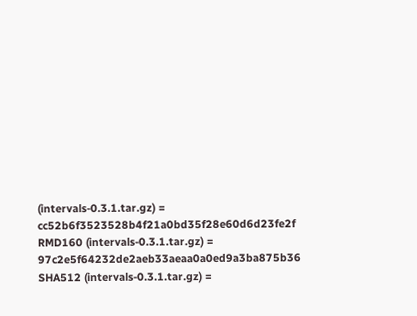(intervals-0.3.1.tar.gz) = cc52b6f3523528b4f21a0bd35f28e60d6d23fe2f
RMD160 (intervals-0.3.1.tar.gz) = 97c2e5f64232de2aeb33aeaa0a0ed9a3ba875b36
SHA512 (intervals-0.3.1.tar.gz) =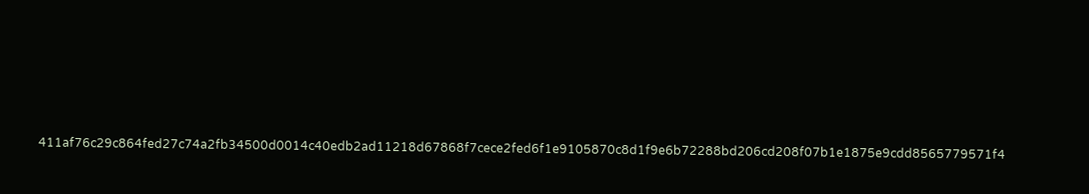411af76c29c864fed27c74a2fb34500d0014c40edb2ad11218d67868f7cece2fed6f1e9105870c8d1f9e6b72288bd206cd208f07b1e1875e9cdd8565779571f4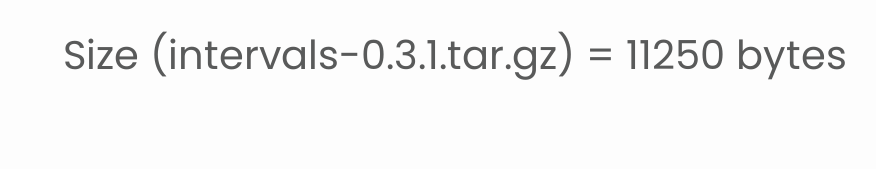Size (intervals-0.3.1.tar.gz) = 11250 bytes